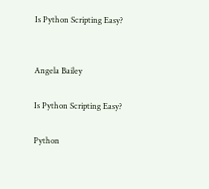Is Python Scripting Easy?


Angela Bailey

Is Python Scripting Easy?

Python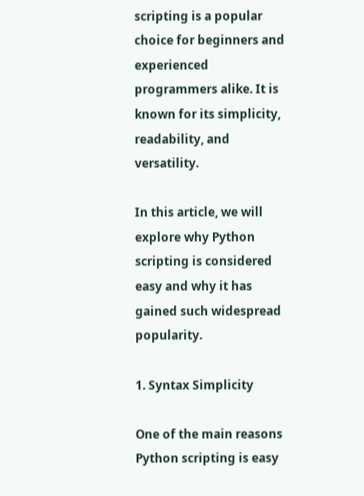scripting is a popular choice for beginners and experienced programmers alike. It is known for its simplicity, readability, and versatility.

In this article, we will explore why Python scripting is considered easy and why it has gained such widespread popularity.

1. Syntax Simplicity

One of the main reasons Python scripting is easy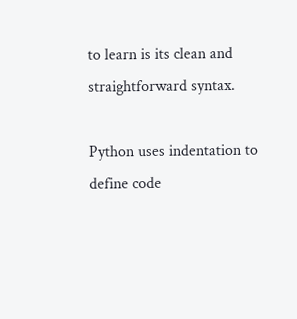to learn is its clean and straightforward syntax.

Python uses indentation to define code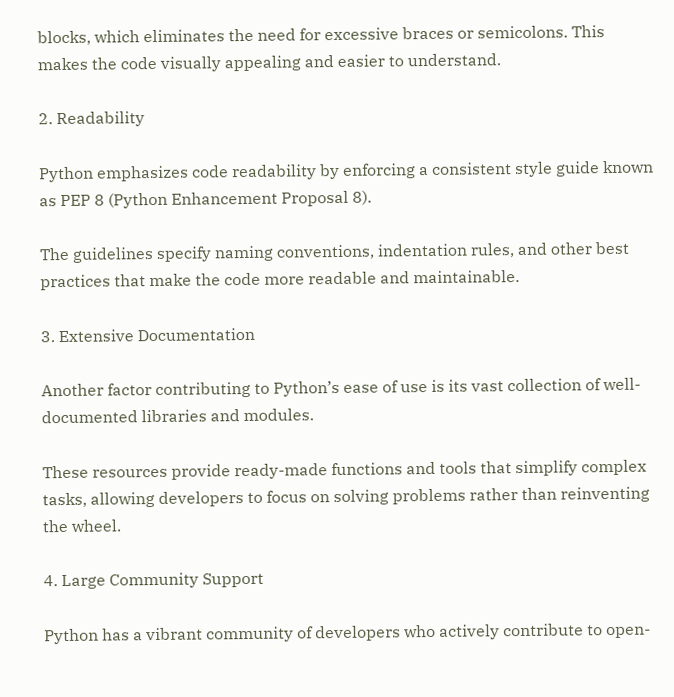blocks, which eliminates the need for excessive braces or semicolons. This makes the code visually appealing and easier to understand.

2. Readability

Python emphasizes code readability by enforcing a consistent style guide known as PEP 8 (Python Enhancement Proposal 8).

The guidelines specify naming conventions, indentation rules, and other best practices that make the code more readable and maintainable.

3. Extensive Documentation

Another factor contributing to Python’s ease of use is its vast collection of well-documented libraries and modules.

These resources provide ready-made functions and tools that simplify complex tasks, allowing developers to focus on solving problems rather than reinventing the wheel.

4. Large Community Support

Python has a vibrant community of developers who actively contribute to open-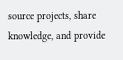source projects, share knowledge, and provide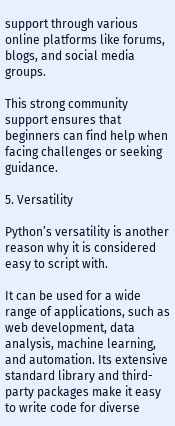support through various online platforms like forums, blogs, and social media groups.

This strong community support ensures that beginners can find help when facing challenges or seeking guidance.

5. Versatility

Python’s versatility is another reason why it is considered easy to script with.

It can be used for a wide range of applications, such as web development, data analysis, machine learning, and automation. Its extensive standard library and third-party packages make it easy to write code for diverse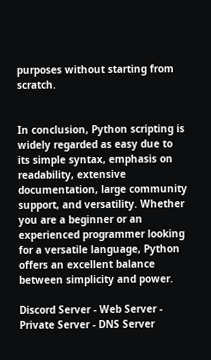purposes without starting from scratch.


In conclusion, Python scripting is widely regarded as easy due to its simple syntax, emphasis on readability, extensive documentation, large community support, and versatility. Whether you are a beginner or an experienced programmer looking for a versatile language, Python offers an excellent balance between simplicity and power.

Discord Server - Web Server - Private Server - DNS Server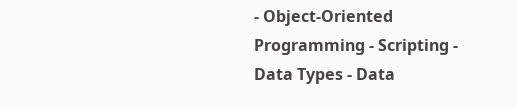- Object-Oriented Programming - Scripting - Data Types - Data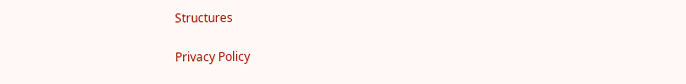Structures

Privacy Policy